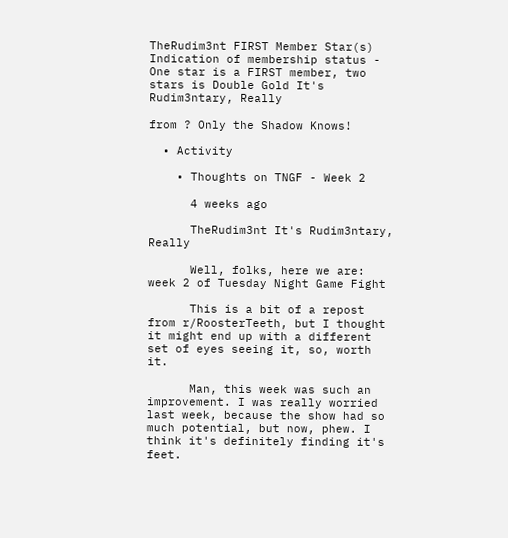TheRudim3nt FIRST Member Star(s) Indication of membership status - One star is a FIRST member, two stars is Double Gold It's Rudim3ntary, Really

from ? Only the Shadow Knows!

  • Activity

    • Thoughts on TNGF - Week 2

      4 weeks ago

      TheRudim3nt It's Rudim3ntary, Really

      Well, folks, here we are: week 2 of Tuesday Night Game Fight

      This is a bit of a repost from r/RoosterTeeth, but I thought it might end up with a different set of eyes seeing it, so, worth it.

      Man, this week was such an improvement. I was really worried last week, because the show had so much potential, but now, phew. I think it's definitely finding it's feet.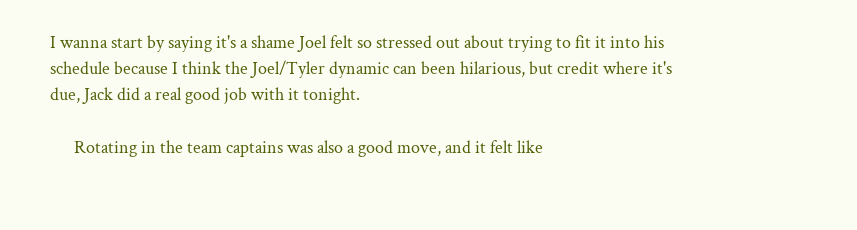I wanna start by saying it's a shame Joel felt so stressed out about trying to fit it into his schedule because I think the Joel/Tyler dynamic can been hilarious, but credit where it's due, Jack did a real good job with it tonight.

      Rotating in the team captains was also a good move, and it felt like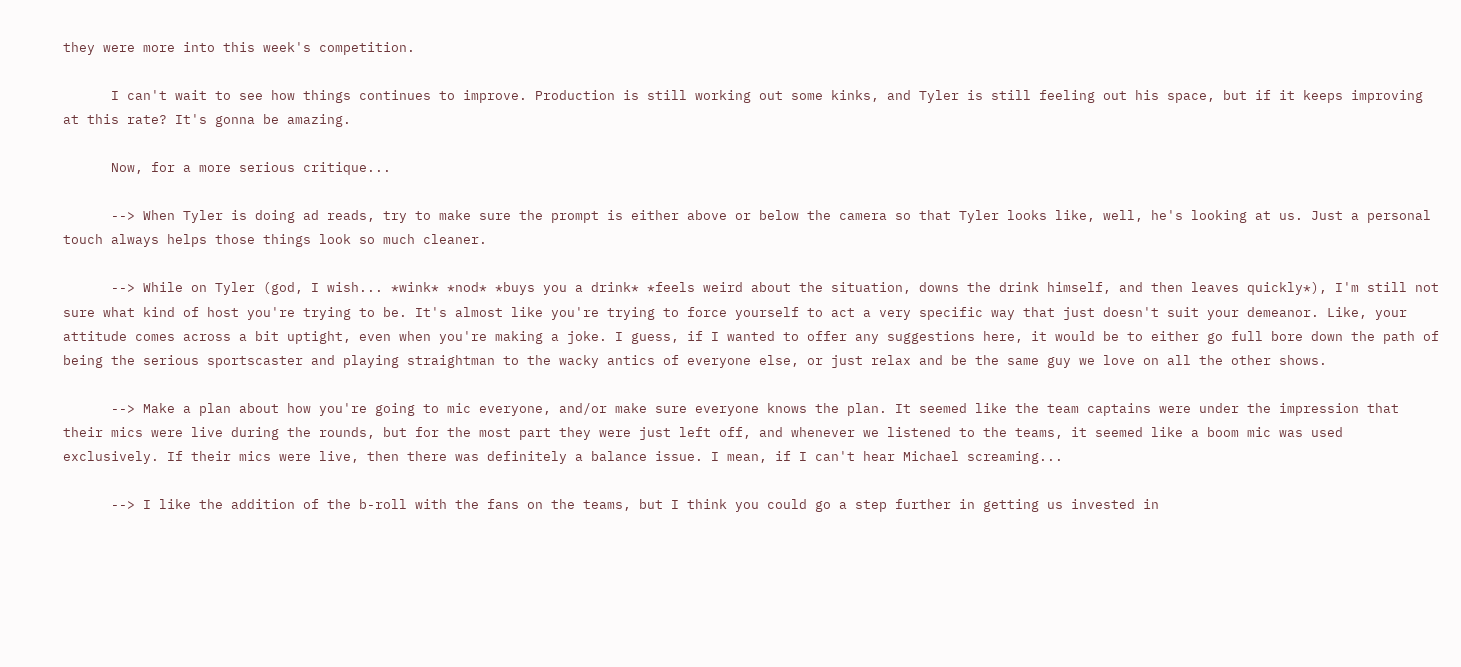they were more into this week's competition.

      I can't wait to see how things continues to improve. Production is still working out some kinks, and Tyler is still feeling out his space, but if it keeps improving at this rate? It's gonna be amazing.

      Now, for a more serious critique...

      --> When Tyler is doing ad reads, try to make sure the prompt is either above or below the camera so that Tyler looks like, well, he's looking at us. Just a personal touch always helps those things look so much cleaner.

      --> While on Tyler (god, I wish... *wink* *nod* *buys you a drink* *feels weird about the situation, downs the drink himself, and then leaves quickly*), I'm still not sure what kind of host you're trying to be. It's almost like you're trying to force yourself to act a very specific way that just doesn't suit your demeanor. Like, your attitude comes across a bit uptight, even when you're making a joke. I guess, if I wanted to offer any suggestions here, it would be to either go full bore down the path of being the serious sportscaster and playing straightman to the wacky antics of everyone else, or just relax and be the same guy we love on all the other shows.

      --> Make a plan about how you're going to mic everyone, and/or make sure everyone knows the plan. It seemed like the team captains were under the impression that their mics were live during the rounds, but for the most part they were just left off, and whenever we listened to the teams, it seemed like a boom mic was used exclusively. If their mics were live, then there was definitely a balance issue. I mean, if I can't hear Michael screaming...

      --> I like the addition of the b-roll with the fans on the teams, but I think you could go a step further in getting us invested in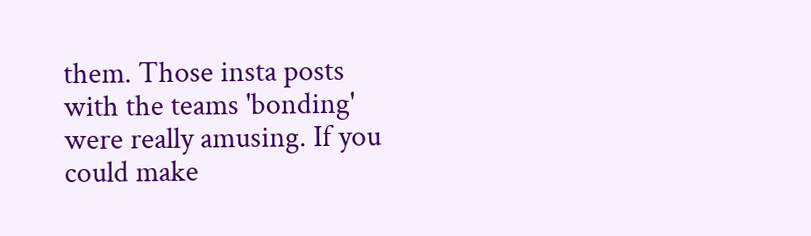them. Those insta posts with the teams 'bonding' were really amusing. If you could make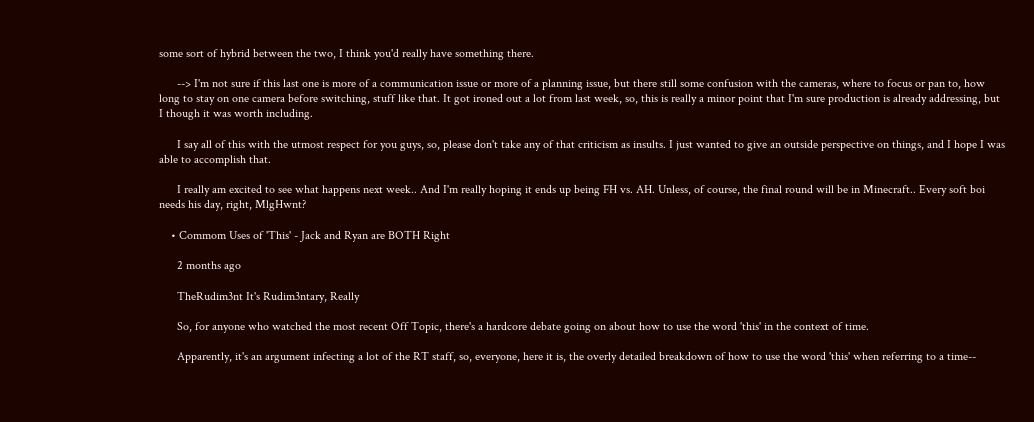some sort of hybrid between the two, I think you'd really have something there.

      --> I'm not sure if this last one is more of a communication issue or more of a planning issue, but there still some confusion with the cameras, where to focus or pan to, how long to stay on one camera before switching, stuff like that. It got ironed out a lot from last week, so, this is really a minor point that I'm sure production is already addressing, but I though it was worth including.

      I say all of this with the utmost respect for you guys, so, please don't take any of that criticism as insults. I just wanted to give an outside perspective on things, and I hope I was able to accomplish that.

      I really am excited to see what happens next week.. And I'm really hoping it ends up being FH vs. AH. Unless, of course, the final round will be in Minecraft.. Every soft boi needs his day, right, MlgHwnt?

    • Commom Uses of 'This' - Jack and Ryan are BOTH Right

      2 months ago

      TheRudim3nt It's Rudim3ntary, Really

      So, for anyone who watched the most recent Off Topic, there's a hardcore debate going on about how to use the word 'this' in the context of time.

      Apparently, it's an argument infecting a lot of the RT staff, so, everyone, here it is, the overly detailed breakdown of how to use the word 'this' when referring to a time--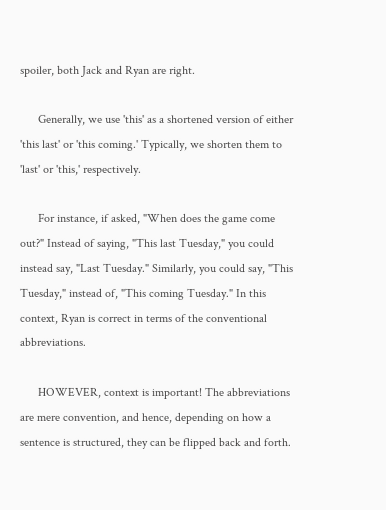spoiler, both Jack and Ryan are right.

      Generally, we use 'this' as a shortened version of either 'this last' or 'this coming.' Typically, we shorten them to 'last' or 'this,' respectively.

      For instance, if asked, "When does the game come out?" Instead of saying, "This last Tuesday," you could instead say, "Last Tuesday." Similarly, you could say, "This Tuesday," instead of, "This coming Tuesday." In this context, Ryan is correct in terms of the conventional abbreviations.

      HOWEVER, context is important! The abbreviations are mere convention, and hence, depending on how a sentence is structured, they can be flipped back and forth.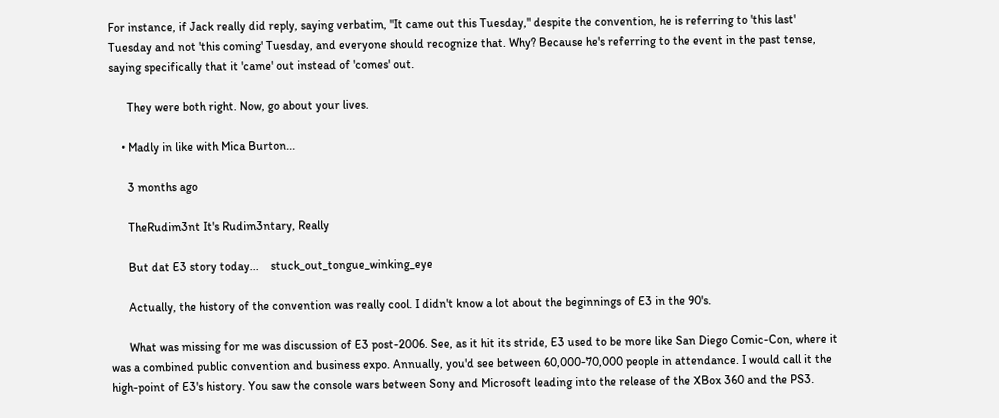For instance, if Jack really did reply, saying verbatim, "It came out this Tuesday," despite the convention, he is referring to 'this last' Tuesday and not 'this coming' Tuesday, and everyone should recognize that. Why? Because he's referring to the event in the past tense, saying specifically that it 'came' out instead of 'comes' out.

      They were both right. Now, go about your lives.

    • Madly in like with Mica Burton...

      3 months ago

      TheRudim3nt It's Rudim3ntary, Really

      But dat E3 story today...    stuck_out_tongue_winking_eye

      Actually, the history of the convention was really cool. I didn't know a lot about the beginnings of E3 in the 90's.

      What was missing for me was discussion of E3 post-2006. See, as it hit its stride, E3 used to be more like San Diego Comic-Con, where it was a combined public convention and business expo. Annually, you'd see between 60,000-70,000 people in attendance. I would call it the high-point of E3's history. You saw the console wars between Sony and Microsoft leading into the release of the XBox 360 and the PS3.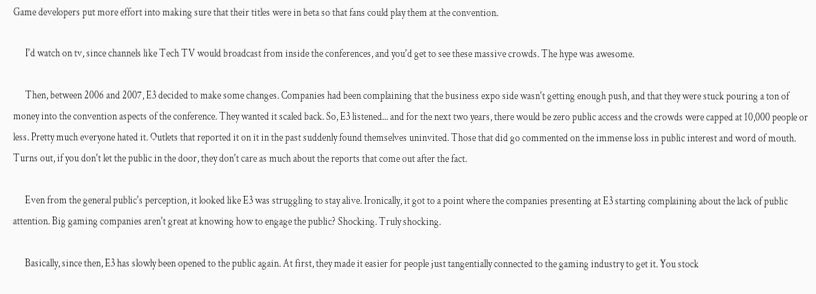Game developers put more effort into making sure that their titles were in beta so that fans could play them at the convention.

      I'd watch on tv, since channels like Tech TV would broadcast from inside the conferences, and you'd get to see these massive crowds. The hype was awesome.

      Then, between 2006 and 2007, E3 decided to make some changes. Companies had been complaining that the business expo side wasn't getting enough push, and that they were stuck pouring a ton of money into the convention aspects of the conference. They wanted it scaled back. So, E3 listened... and for the next two years, there would be zero public access and the crowds were capped at 10,000 people or less. Pretty much everyone hated it. Outlets that reported it on it in the past suddenly found themselves uninvited. Those that did go commented on the immense loss in public interest and word of mouth. Turns out, if you don't let the public in the door, they don't care as much about the reports that come out after the fact.

      Even from the general public's perception, it looked like E3 was struggling to stay alive. Ironically, it got to a point where the companies presenting at E3 starting complaining about the lack of public attention. Big gaming companies aren't great at knowing how to engage the public? Shocking. Truly shocking.

      Basically, since then, E3 has slowly been opened to the public again. At first, they made it easier for people just tangentially connected to the gaming industry to get it. You stock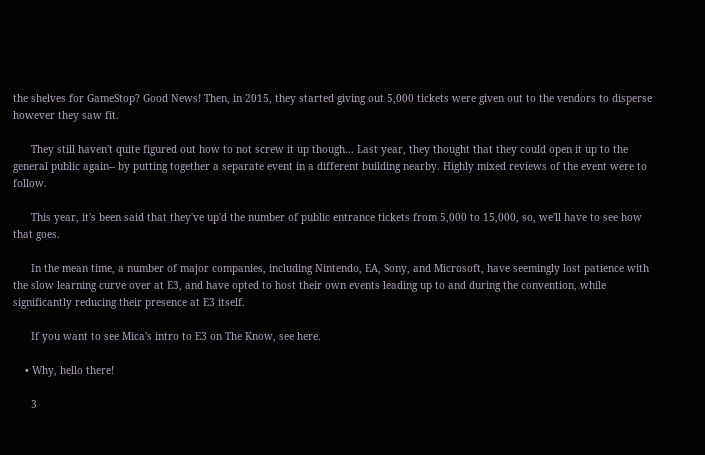the shelves for GameStop? Good News! Then, in 2015, they started giving out 5,000 tickets were given out to the vendors to disperse however they saw fit.

      They still haven't quite figured out how to not screw it up though... Last year, they thought that they could open it up to the general public again-- by putting together a separate event in a different building nearby. Highly mixed reviews of the event were to follow.

      This year, it's been said that they've up'd the number of public entrance tickets from 5,000 to 15,000, so, we'll have to see how that goes.

      In the mean time, a number of major companies, including Nintendo, EA, Sony, and Microsoft, have seemingly lost patience with the slow learning curve over at E3, and have opted to host their own events leading up to and during the convention, while significantly reducing their presence at E3 itself.

      If you want to see Mica's intro to E3 on The Know, see here.

    • Why, hello there!

      3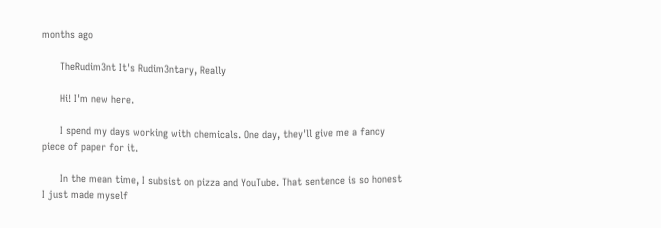months ago

      TheRudim3nt It's Rudim3ntary, Really

      Hi! I'm new here.

      I spend my days working with chemicals. One day, they'll give me a fancy piece of paper for it.

      In the mean time, I subsist on pizza and YouTube. That sentence is so honest I just made myself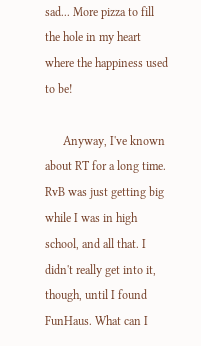sad... More pizza to fill the hole in my heart where the happiness used to be!

      Anyway, I've known about RT for a long time. RvB was just getting big while I was in high school, and all that. I didn't really get into it, though, until I found FunHaus. What can I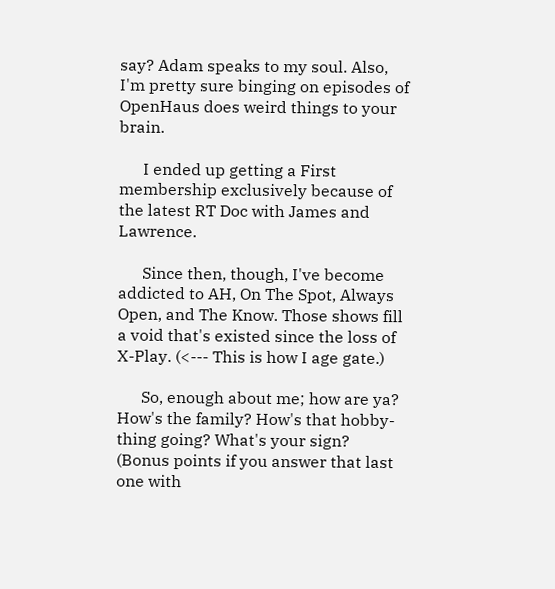say? Adam speaks to my soul. Also, I'm pretty sure binging on episodes of OpenHaus does weird things to your brain.

      I ended up getting a First membership exclusively because of the latest RT Doc with James and Lawrence.

      Since then, though, I've become addicted to AH, On The Spot, Always Open, and The Know. Those shows fill a void that's existed since the loss of X-Play. (<--- This is how I age gate.)

      So, enough about me; how are ya? How's the family? How's that hobby-thing going? What's your sign? (Bonus points if you answer that last one with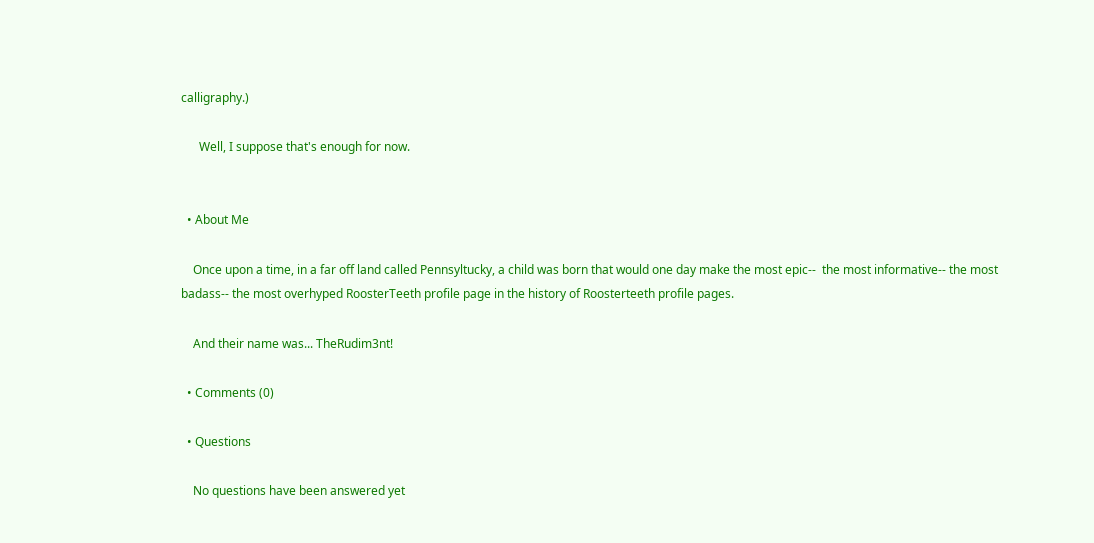calligraphy.)

      Well, I suppose that's enough for now.


  • About Me

    Once upon a time, in a far off land called Pennsyltucky, a child was born that would one day make the most epic--  the most informative-- the most badass-- the most overhyped RoosterTeeth profile page in the history of Roosterteeth profile pages.

    And their name was... TheRudim3nt!

  • Comments (0)

  • Questions

    No questions have been answered yet